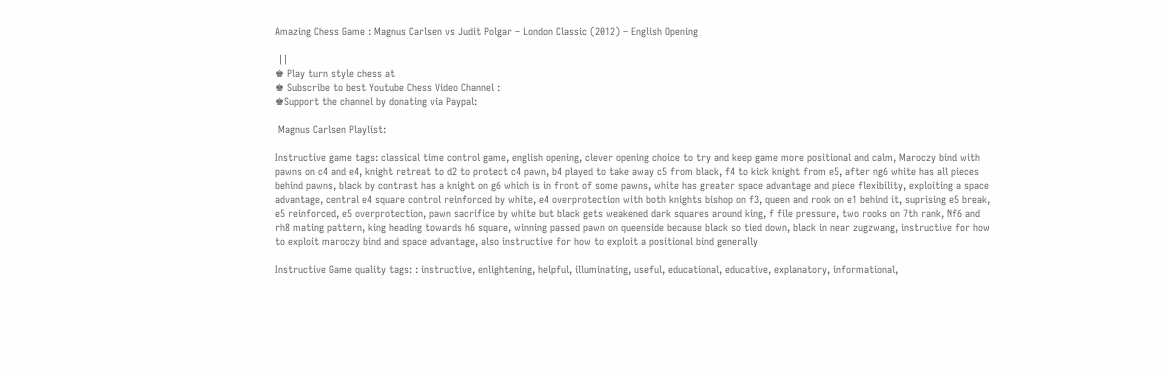Amazing Chess Game : Magnus Carlsen vs Judit Polgar – London Classic (2012) – English Opening

 ||
♚ Play turn style chess at
♚ Subscribe to best Youtube Chess Video Channel :
♚Support the channel by donating via Paypal:

 Magnus Carlsen Playlist:

Instructive game tags: classical time control game, english opening, clever opening choice to try and keep game more positional and calm, Maroczy bind with pawns on c4 and e4, knight retreat to d2 to protect c4 pawn, b4 played to take away c5 from black, f4 to kick knight from e5, after ng6 white has all pieces behind pawns, black by contrast has a knight on g6 which is in front of some pawns, white has greater space advantage and piece flexibility, exploiting a space advantage, central e4 square control reinforced by white, e4 overprotection with both knights bishop on f3, queen and rook on e1 behind it, suprising e5 break, e5 reinforced, e5 overprotection, pawn sacrifice by white but black gets weakened dark squares around king, f file pressure, two rooks on 7th rank, Nf6 and rh8 mating pattern, king heading towards h6 square, winning passed pawn on queenside because black so tied down, black in near zugzwang, instructive for how to exploit maroczy bind and space advantage, also instructive for how to exploit a positional bind generally

Instructive Game quality tags: : instructive, enlightening, helpful, illuminating, useful, educational, educative, explanatory, informational,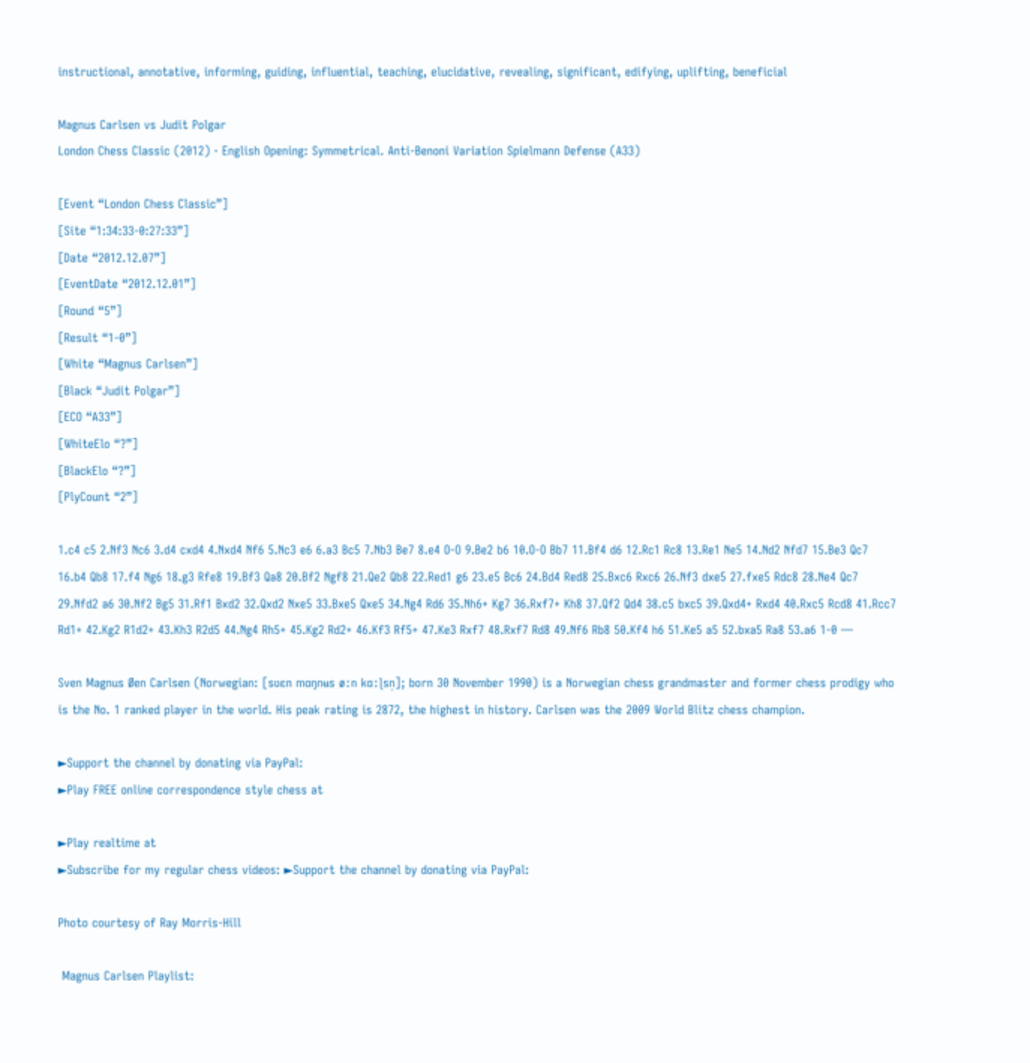instructional, annotative, informing, guiding, influential, teaching, elucidative, revealing, significant, edifying, uplifting, beneficial

Magnus Carlsen vs Judit Polgar
London Chess Classic (2012) · English Opening: Symmetrical. Anti-Benoni Variation Spielmann Defense (A33)

[Event “London Chess Classic”]
[Site “1:34:33-0:27:33”]
[Date “2012.12.07”]
[EventDate “2012.12.01”]
[Round “5”]
[Result “1-0”]
[White “Magnus Carlsen”]
[Black “Judit Polgar”]
[ECO “A33”]
[WhiteElo “?”]
[BlackElo “?”]
[PlyCount “2”]

1.c4 c5 2.Nf3 Nc6 3.d4 cxd4 4.Nxd4 Nf6 5.Nc3 e6 6.a3 Bc5 7.Nb3 Be7 8.e4 O-O 9.Be2 b6 10.O-O Bb7 11.Bf4 d6 12.Rc1 Rc8 13.Re1 Ne5 14.Nd2 Nfd7 15.Be3 Qc7 16.b4 Qb8 17.f4 Ng6 18.g3 Rfe8 19.Bf3 Qa8 20.Bf2 Ngf8 21.Qe2 Qb8 22.Red1 g6 23.e5 Bc6 24.Bd4 Red8 25.Bxc6 Rxc6 26.Nf3 dxe5 27.fxe5 Rdc8 28.Ne4 Qc7 29.Nfd2 a6 30.Nf2 Bg5 31.Rf1 Bxd2 32.Qxd2 Nxe5 33.Bxe5 Qxe5 34.Ng4 Rd6 35.Nh6+ Kg7 36.Rxf7+ Kh8 37.Qf2 Qd4 38.c5 bxc5 39.Qxd4+ Rxd4 40.Rxc5 Rcd8 41.Rcc7 Rd1+ 42.Kg2 R1d2+ 43.Kh3 R2d5 44.Ng4 Rh5+ 45.Kg2 Rd2+ 46.Kf3 Rf5+ 47.Ke3 Rxf7 48.Rxf7 Rd8 49.Nf6 Rb8 50.Kf4 h6 51.Ke5 a5 52.bxa5 Ra8 53.a6 1-0 —

Sven Magnus Øen Carlsen (Norwegian: [sʋɛn mɑŋnʉs øːn kɑːɭsn̩]; born 30 November 1990) is a Norwegian chess grandmaster and former chess prodigy who is the No. 1 ranked player in the world. His peak rating is 2872, the highest in history. Carlsen was the 2009 World Blitz chess champion.

►Support the channel by donating via PayPal:
►Play FREE online correspondence style chess at

►Play realtime at
►Subscribe for my regular chess videos: ►Support the channel by donating via PayPal:

Photo courtesy of Ray Morris-Hill

 Magnus Carlsen Playlist: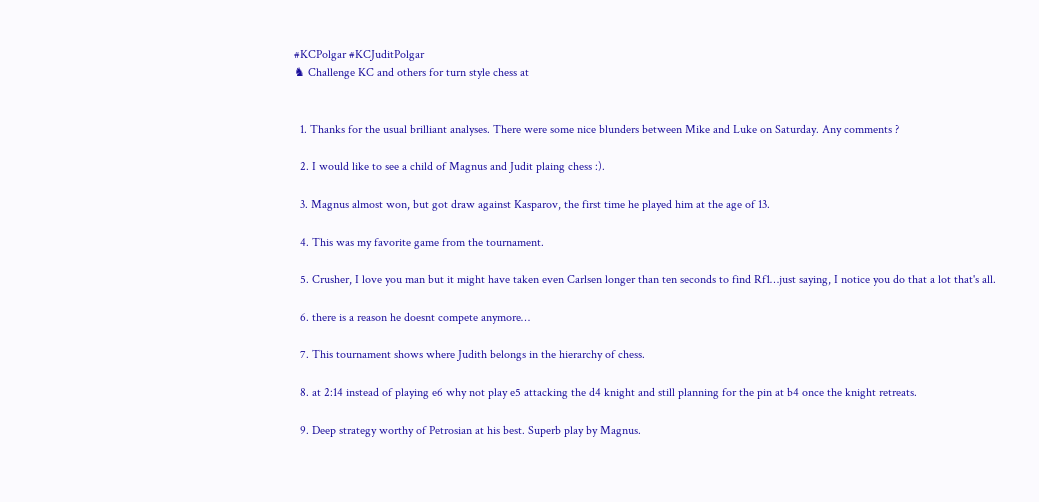#KCPolgar #KCJuditPolgar
♞ Challenge KC and others for turn style chess at


  1. Thanks for the usual brilliant analyses. There were some nice blunders between Mike and Luke on Saturday. Any comments ?

  2. I would like to see a child of Magnus and Judit plaing chess :).

  3. Magnus almost won, but got draw against Kasparov, the first time he played him at the age of 13.

  4. This was my favorite game from the tournament.

  5. Crusher, I love you man but it might have taken even Carlsen longer than ten seconds to find Rf1…just saying, I notice you do that a lot that's all.

  6. there is a reason he doesnt compete anymore…

  7. This tournament shows where Judith belongs in the hierarchy of chess.

  8. at 2:14 instead of playing e6 why not play e5 attacking the d4 knight and still planning for the pin at b4 once the knight retreats.

  9. Deep strategy worthy of Petrosian at his best. Superb play by Magnus.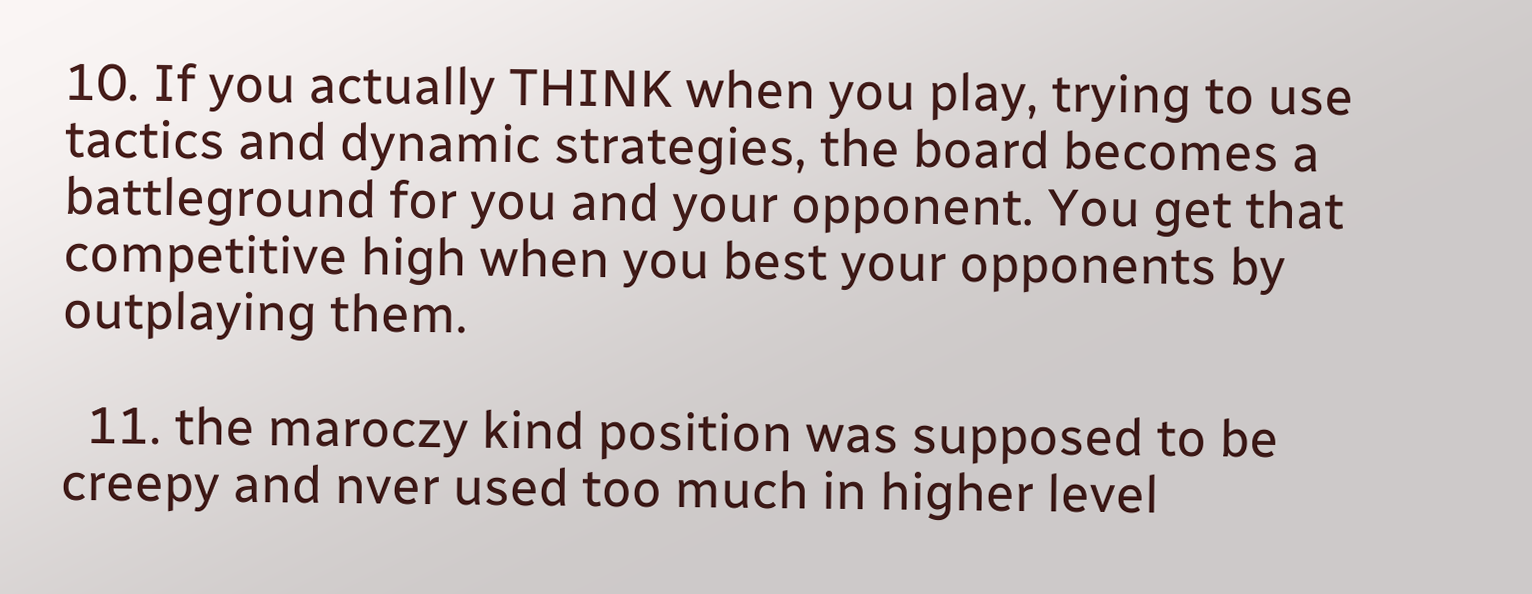10. If you actually THINK when you play, trying to use tactics and dynamic strategies, the board becomes a battleground for you and your opponent. You get that competitive high when you best your opponents by outplaying them.

  11. the maroczy kind position was supposed to be creepy and nver used too much in higher level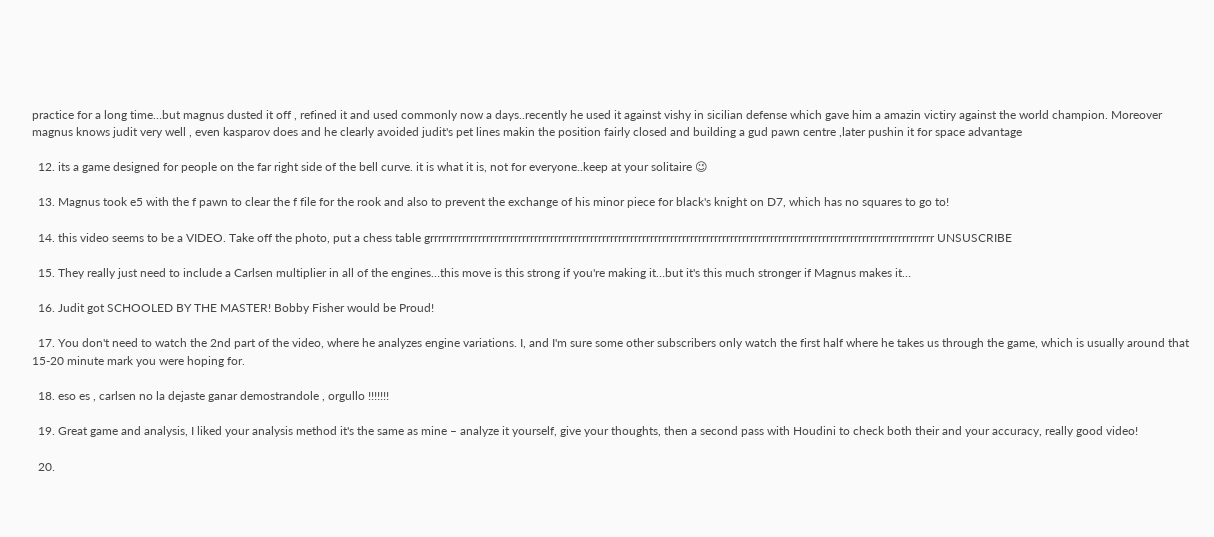practice for a long time…but magnus dusted it off , refined it and used commonly now a days..recently he used it against vishy in sicilian defense which gave him a amazin victiry against the world champion. Moreover magnus knows judit very well , even kasparov does and he clearly avoided judit's pet lines makin the position fairly closed and building a gud pawn centre ,later pushin it for space advantage

  12. its a game designed for people on the far right side of the bell curve. it is what it is, not for everyone..keep at your solitaire 😉

  13. Magnus took e5 with the f pawn to clear the f file for the rook and also to prevent the exchange of his minor piece for black's knight on D7, which has no squares to go to!

  14. this video seems to be a VIDEO. Take off the photo, put a chess table grrrrrrrrrrrrrrrrrrrrrrrrrrrrrrrrrrrrrrrrrrrrrrrrrrrrrrrrrrrrrrrrrrrrrrrrrrrrrrrrrrrrrrrrrrrrrrrrrrrrrrrrrrrrrrrrrrrrrrrrrrrrrr UNSUSCRIBE

  15. They really just need to include a Carlsen multiplier in all of the engines…this move is this strong if you're making it…but it's this much stronger if Magnus makes it…

  16. Judit got SCHOOLED BY THE MASTER! Bobby Fisher would be Proud!

  17. You don't need to watch the 2nd part of the video, where he analyzes engine variations. I, and I'm sure some other subscribers only watch the first half where he takes us through the game, which is usually around that 15-20 minute mark you were hoping for.

  18. eso es , carlsen no la dejaste ganar demostrandole , orgullo !!!!!!!

  19. Great game and analysis, I liked your analysis method it's the same as mine – analyze it yourself, give your thoughts, then a second pass with Houdini to check both their and your accuracy, really good video!

  20.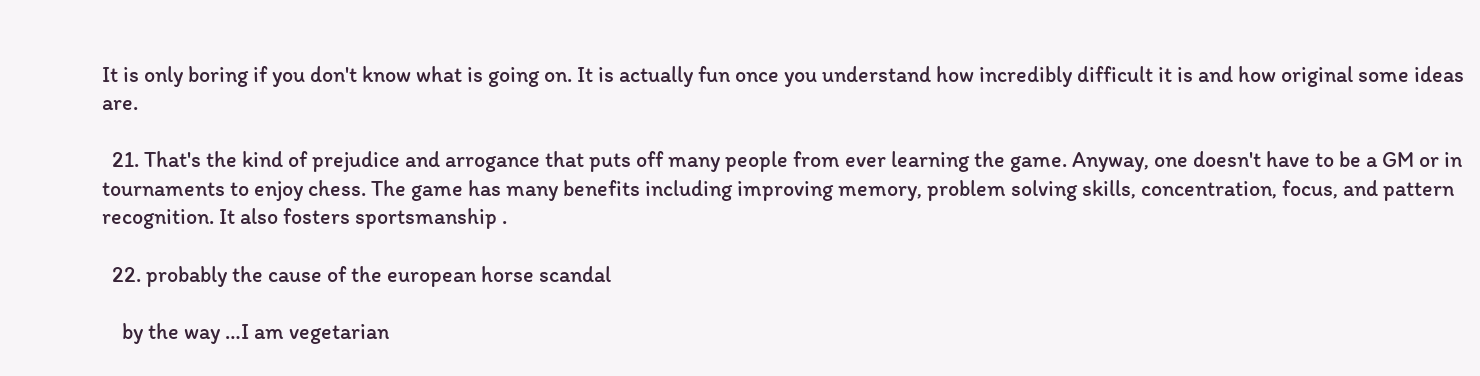It is only boring if you don't know what is going on. It is actually fun once you understand how incredibly difficult it is and how original some ideas are.

  21. That's the kind of prejudice and arrogance that puts off many people from ever learning the game. Anyway, one doesn't have to be a GM or in tournaments to enjoy chess. The game has many benefits including improving memory, problem solving skills, concentration, focus, and pattern recognition. It also fosters sportsmanship .

  22. probably the cause of the european horse scandal

    by the way …I am vegetarian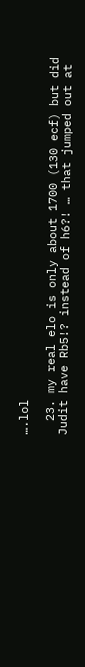….lol

  23. my real elo is only about 1700 (130 ecf) but did Judit have Rb5!? instead of h6?! … that jumped out at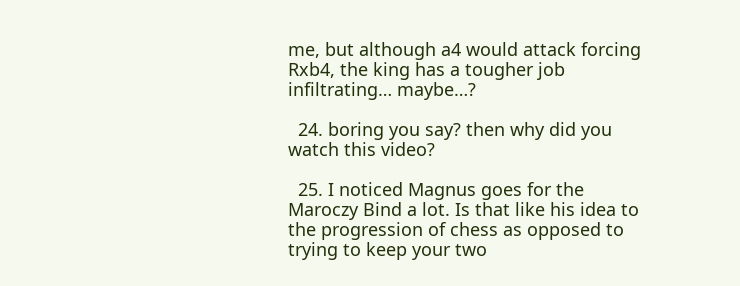me, but although a4 would attack forcing Rxb4, the king has a tougher job infiltrating… maybe…?

  24. boring you say? then why did you watch this video?

  25. I noticed Magnus goes for the Maroczy Bind a lot. Is that like his idea to the progression of chess as opposed to trying to keep your two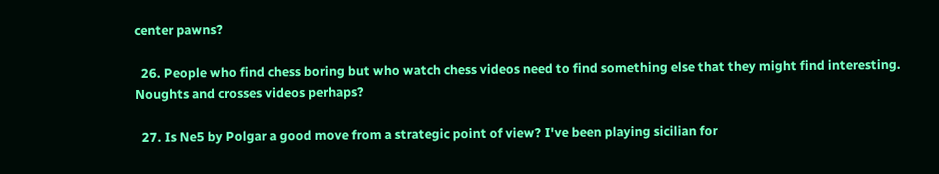center pawns?

  26. People who find chess boring but who watch chess videos need to find something else that they might find interesting. Noughts and crosses videos perhaps?

  27. Is Ne5 by Polgar a good move from a strategic point of view? I've been playing sicilian for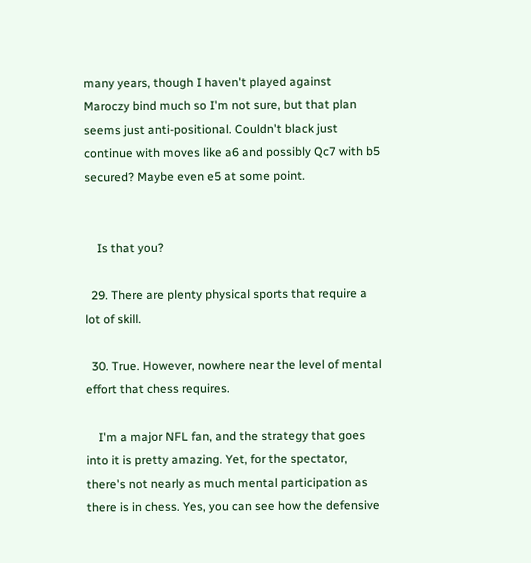many years, though I haven't played against Maroczy bind much so I'm not sure, but that plan seems just anti-positional. Couldn't black just continue with moves like a6 and possibly Qc7 with b5 secured? Maybe even e5 at some point.


    Is that you?

  29. There are plenty physical sports that require a lot of skill.

  30. True. However, nowhere near the level of mental effort that chess requires.

    I'm a major NFL fan, and the strategy that goes into it is pretty amazing. Yet, for the spectator, there's not nearly as much mental participation as there is in chess. Yes, you can see how the defensive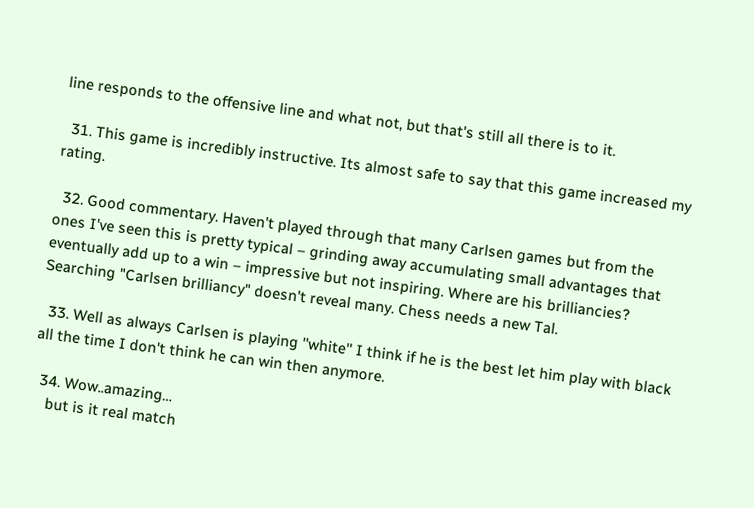line responds to the offensive line and what not, but that's still all there is to it.

  31. This game is incredibly instructive. Its almost safe to say that this game increased my rating.

  32. Good commentary. Haven't played through that many Carlsen games but from the ones I've seen this is pretty typical – grinding away accumulating small advantages that eventually add up to a win – impressive but not inspiring. Where are his brilliancies? Searching "Carlsen brilliancy" doesn't reveal many. Chess needs a new Tal.

  33. Well as always Carlsen is playing ''white'' I think if he is the best let him play with black all the time I don't think he can win then anymore.

  34. Wow..amazing…
    but is it real match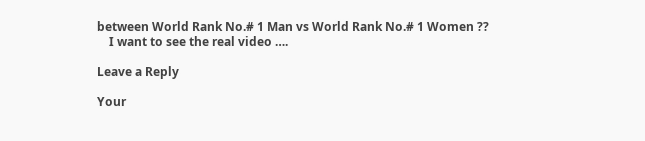between World Rank No.# 1 Man vs World Rank No.# 1 Women ??
    I want to see the real video ….

Leave a Reply

Your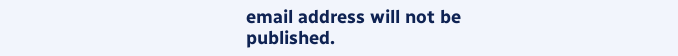email address will not be published.